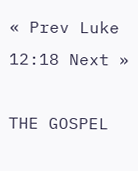« Prev Luke 12:18 Next »

THE GOSPEL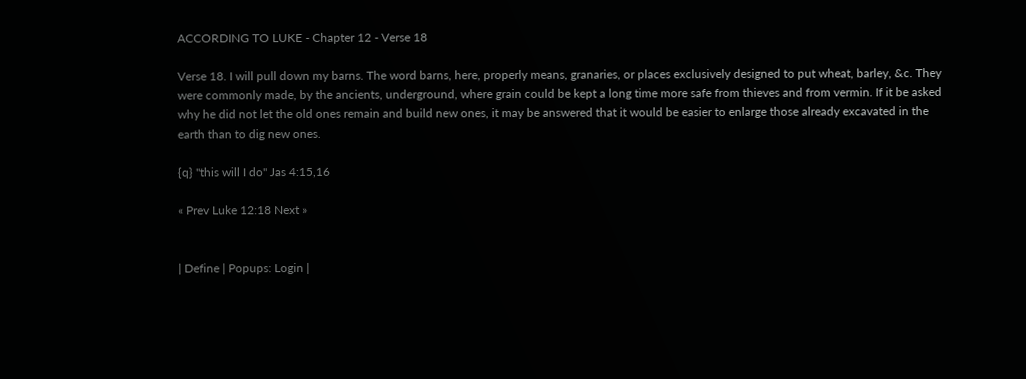ACCORDING TO LUKE - Chapter 12 - Verse 18

Verse 18. I will pull down my barns. The word barns, here, properly means, granaries, or places exclusively designed to put wheat, barley, &c. They were commonly made, by the ancients, underground, where grain could be kept a long time more safe from thieves and from vermin. If it be asked why he did not let the old ones remain and build new ones, it may be answered that it would be easier to enlarge those already excavated in the earth than to dig new ones.

{q} "this will I do" Jas 4:15,16

« Prev Luke 12:18 Next »


| Define | Popups: Login |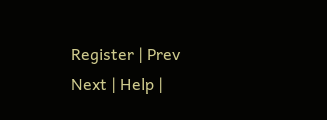Register | Prev Next | Help |